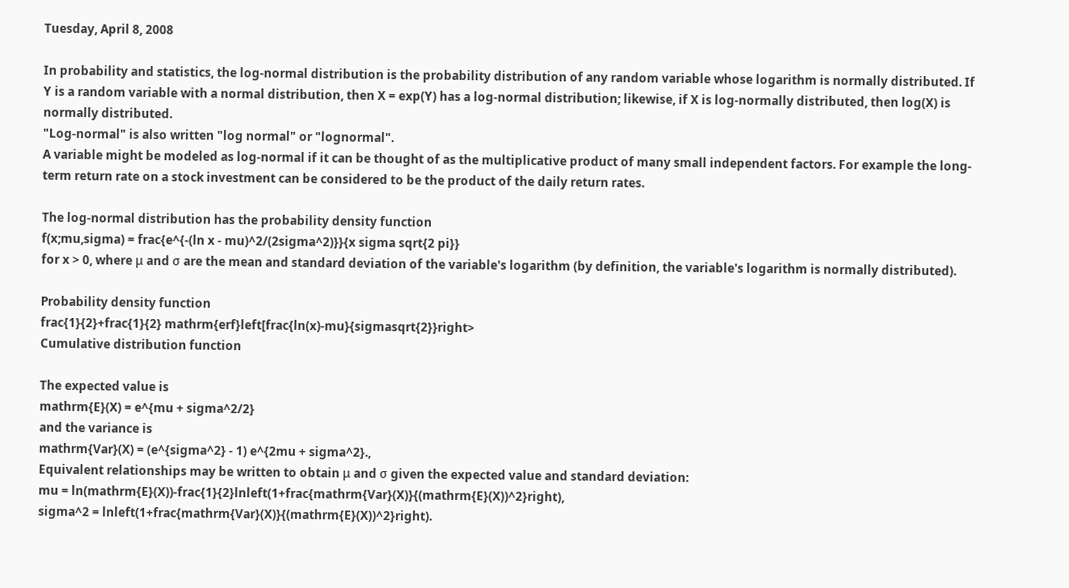Tuesday, April 8, 2008

In probability and statistics, the log-normal distribution is the probability distribution of any random variable whose logarithm is normally distributed. If Y is a random variable with a normal distribution, then X = exp(Y) has a log-normal distribution; likewise, if X is log-normally distributed, then log(X) is normally distributed.
"Log-normal" is also written "log normal" or "lognormal".
A variable might be modeled as log-normal if it can be thought of as the multiplicative product of many small independent factors. For example the long-term return rate on a stock investment can be considered to be the product of the daily return rates.

The log-normal distribution has the probability density function
f(x;mu,sigma) = frac{e^{-(ln x - mu)^2/(2sigma^2)}}{x sigma sqrt{2 pi}}
for x > 0, where μ and σ are the mean and standard deviation of the variable's logarithm (by definition, the variable's logarithm is normally distributed).

Probability density function
frac{1}{2}+frac{1}{2} mathrm{erf}left[frac{ln(x)-mu}{sigmasqrt{2}}right>
Cumulative distribution function

The expected value is
mathrm{E}(X) = e^{mu + sigma^2/2}
and the variance is
mathrm{Var}(X) = (e^{sigma^2} - 1) e^{2mu + sigma^2}.,
Equivalent relationships may be written to obtain μ and σ given the expected value and standard deviation:
mu = ln(mathrm{E}(X))-frac{1}{2}lnleft(1+frac{mathrm{Var}(X)}{(mathrm{E}(X))^2}right),
sigma^2 = lnleft(1+frac{mathrm{Var}(X)}{(mathrm{E}(X))^2}right).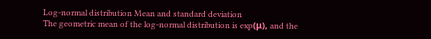Log-normal distribution Mean and standard deviation
The geometric mean of the log-normal distribution is exp(μ), and the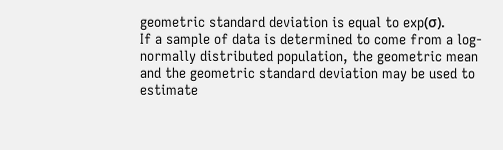geometric standard deviation is equal to exp(σ).
If a sample of data is determined to come from a log-normally distributed population, the geometric mean and the geometric standard deviation may be used to estimate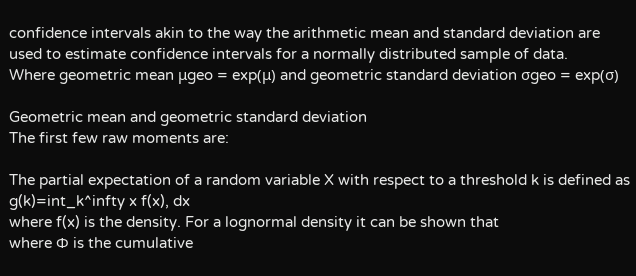confidence intervals akin to the way the arithmetic mean and standard deviation are used to estimate confidence intervals for a normally distributed sample of data.
Where geometric mean μgeo = exp(μ) and geometric standard deviation σgeo = exp(σ)

Geometric mean and geometric standard deviation
The first few raw moments are:

The partial expectation of a random variable X with respect to a threshold k is defined as
g(k)=int_k^infty x f(x), dx
where f(x) is the density. For a lognormal density it can be shown that
where Φ is the cumulative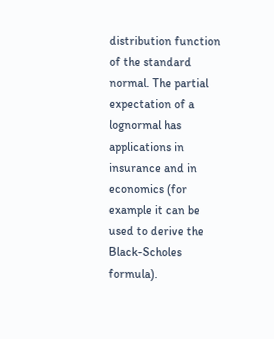distribution function of the standard normal. The partial expectation of a lognormal has applications in insurance and in economics (for example it can be used to derive the Black-Scholes formula).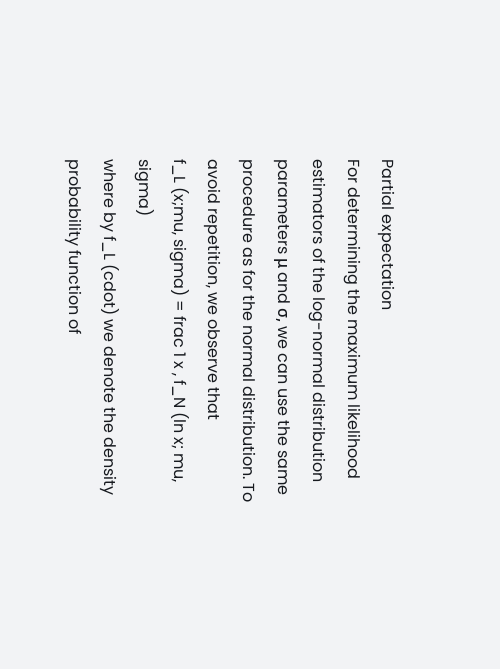Partial expectation
For determining the maximum likelihood estimators of the log-normal distribution parameters μ and σ, we can use the same procedure as for the normal distribution. To avoid repetition, we observe that
f_L (x;mu, sigma) = frac 1 x , f_N (ln x; mu, sigma)
where by f_L (cdot) we denote the density probability function of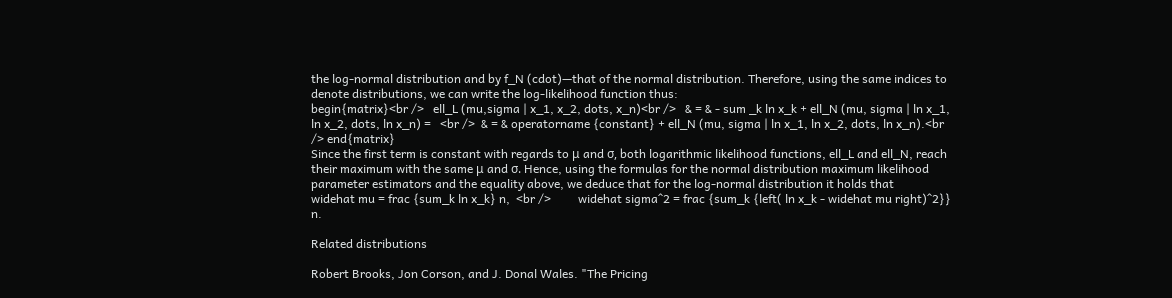the log-normal distribution and by f_N (cdot)—that of the normal distribution. Therefore, using the same indices to denote distributions, we can write the log-likelihood function thus:
begin{matrix}<br />   ell_L (mu,sigma | x_1, x_2, dots, x_n)<br />   & = & - sum _k ln x_k + ell_N (mu, sigma | ln x_1, ln x_2, dots, ln x_n) =   <br />  & = & operatorname {constant} + ell_N (mu, sigma | ln x_1, ln x_2, dots, ln x_n).<br /> end{matrix}
Since the first term is constant with regards to μ and σ, both logarithmic likelihood functions, ell_L and ell_N, reach their maximum with the same μ and σ. Hence, using the formulas for the normal distribution maximum likelihood parameter estimators and the equality above, we deduce that for the log-normal distribution it holds that
widehat mu = frac {sum_k ln x_k} n,  <br />         widehat sigma^2 = frac {sum_k {left( ln x_k - widehat mu right)^2}} n.

Related distributions

Robert Brooks, Jon Corson, and J. Donal Wales. "The Pricing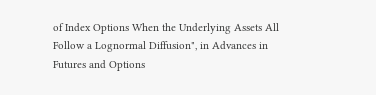of Index Options When the Underlying Assets All Follow a Lognormal Diffusion", in Advances in Futures and Options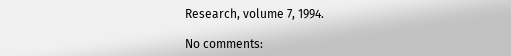Research, volume 7, 1994.

No comments: